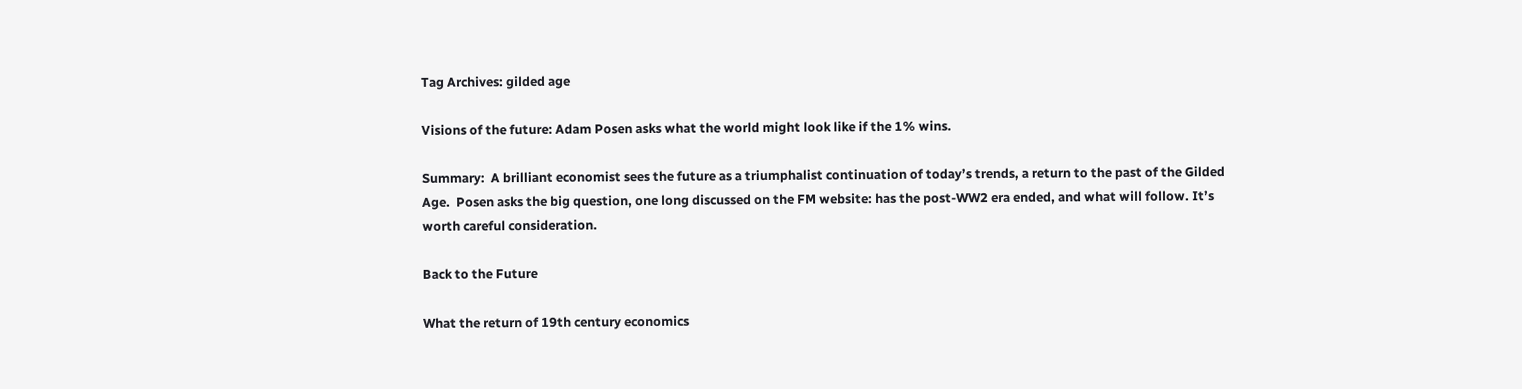Tag Archives: gilded age

Visions of the future: Adam Posen asks what the world might look like if the 1% wins.

Summary:  A brilliant economist sees the future as a triumphalist continuation of today’s trends, a return to the past of the Gilded Age.  Posen asks the big question, one long discussed on the FM website: has the post-WW2 era ended, and what will follow. It’s worth careful consideration.

Back to the Future

What the return of 19th century economics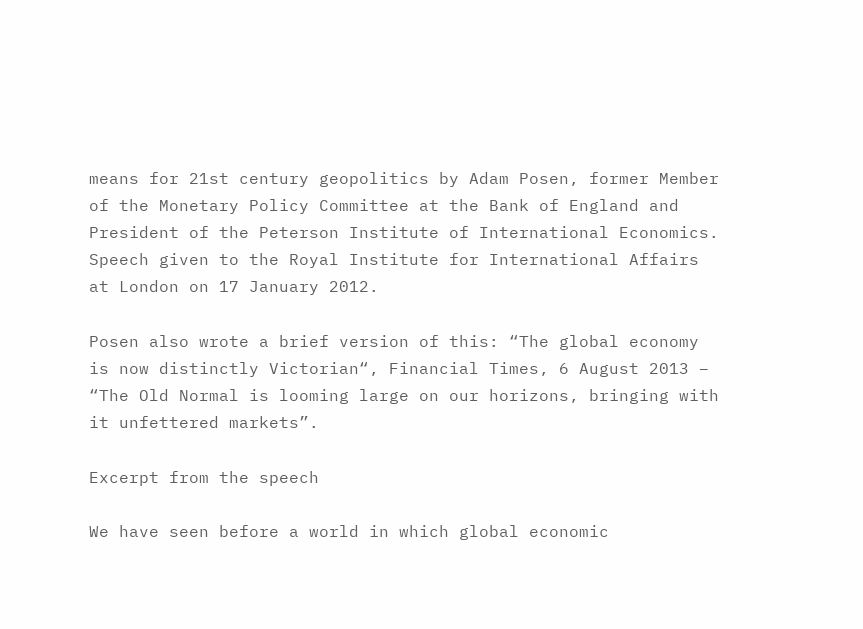means for 21st century geopolitics by Adam Posen, former Member of the Monetary Policy Committee at the Bank of England and President of the Peterson Institute of International Economics. Speech given to the Royal Institute for International Affairs at London on 17 January 2012.

Posen also wrote a brief version of this: “The global economy is now distinctly Victorian“, Financial Times, 6 August 2013 – “The Old Normal is looming large on our horizons, bringing with it unfettered markets”.

Excerpt from the speech

We have seen before a world in which global economic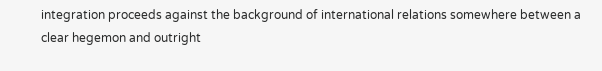integration proceeds against the background of international relations somewhere between a clear hegemon and outright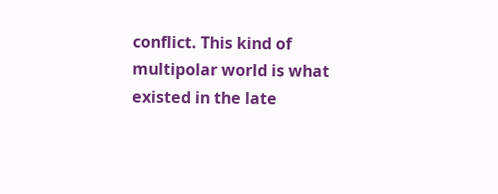conflict. This kind of multipolar world is what existed in the late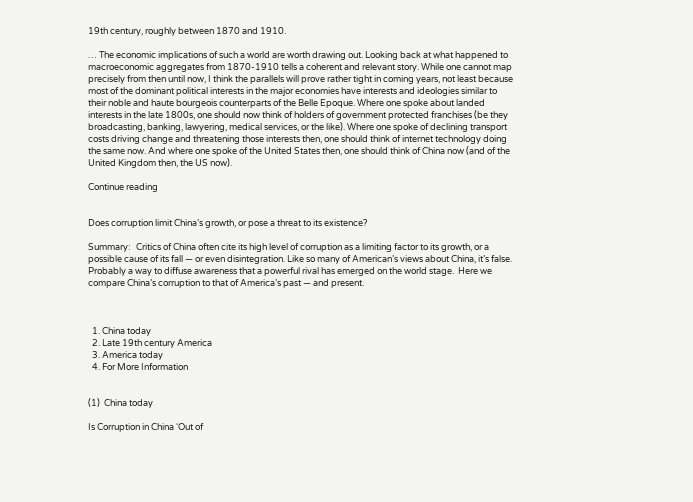19th century, roughly between 1870 and 1910.

… The economic implications of such a world are worth drawing out. Looking back at what happened to macroeconomic aggregates from 1870-1910 tells a coherent and relevant story. While one cannot map precisely from then until now, I think the parallels will prove rather tight in coming years, not least because most of the dominant political interests in the major economies have interests and ideologies similar to their noble and haute bourgeois counterparts of the Belle Epoque. Where one spoke about landed interests in the late 1800s, one should now think of holders of government protected franchises (be they broadcasting, banking, lawyering, medical services, or the like). Where one spoke of declining transport costs driving change and threatening those interests then, one should think of internet technology doing the same now. And where one spoke of the United States then, one should think of China now (and of the United Kingdom then, the US now).

Continue reading


Does corruption limit China’s growth, or pose a threat to its existence?

Summary:   Critics of China often cite its high level of corruption as a limiting factor to its growth, or a possible cause of its fall — or even disintegration. Like so many of American’s views about China, it’s false. Probably a way to diffuse awareness that a powerful rival has emerged on the world stage.  Here we compare China’s corruption to that of America’s past — and present.



  1. China today
  2. Late 19th century America
  3. America today
  4. For More Information


(1)  China today

Is Corruption in China ‘Out of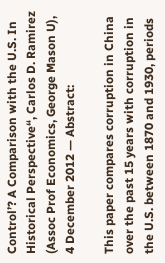Control’? A Comparison with the U.S. In Historical Perspective“, Carlos D. Ramirez (Assoc Prof Economics, George Mason U), 4 December 2012 — Abstract:

This paper compares corruption in China over the past 15 years with corruption in the U.S. between 1870 and 1930, periods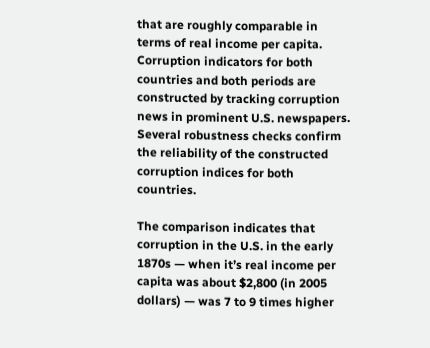that are roughly comparable in terms of real income per capita. Corruption indicators for both countries and both periods are constructed by tracking corruption news in prominent U.S. newspapers. Several robustness checks confirm the reliability of the constructed corruption indices for both countries.

The comparison indicates that corruption in the U.S. in the early 1870s — when it’s real income per capita was about $2,800 (in 2005 dollars) — was 7 to 9 times higher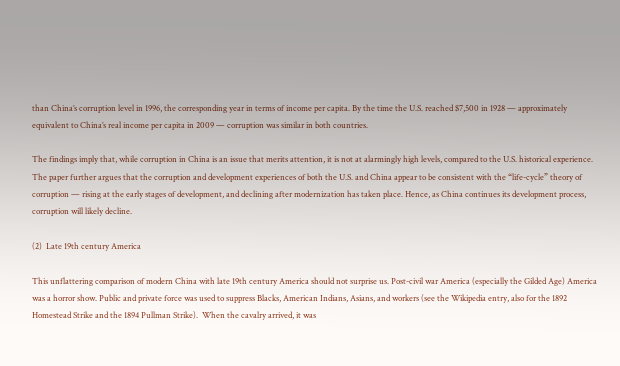than China’s corruption level in 1996, the corresponding year in terms of income per capita. By the time the U.S. reached $7,500 in 1928 — approximately equivalent to China’s real income per capita in 2009 — corruption was similar in both countries.

The findings imply that, while corruption in China is an issue that merits attention, it is not at alarmingly high levels, compared to the U.S. historical experience. The paper further argues that the corruption and development experiences of both the U.S. and China appear to be consistent with the “life-cycle” theory of corruption — rising at the early stages of development, and declining after modernization has taken place. Hence, as China continues its development process, corruption will likely decline.

(2)  Late 19th century America

This unflattering comparison of modern China with late 19th century America should not surprise us. Post-civil war America (especially the Gilded Age) America was a horror show. Public and private force was used to suppress Blacks, American Indians, Asians, and workers (see the Wikipedia entry, also for the 1892 Homestead Strike and the 1894 Pullman Strike).  When the cavalry arrived, it was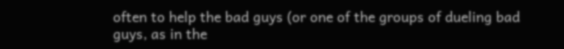often to help the bad guys (or one of the groups of dueling bad guys, as in the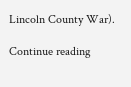Lincoln County War).

Continue reading